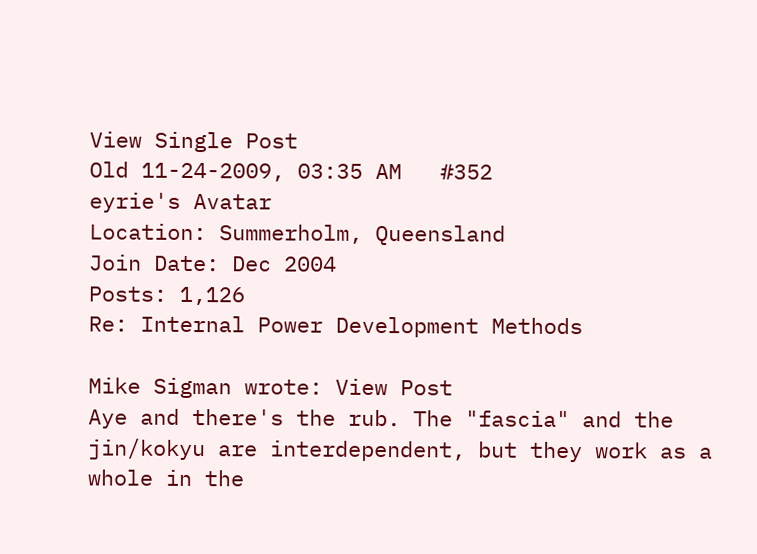View Single Post
Old 11-24-2009, 03:35 AM   #352
eyrie's Avatar
Location: Summerholm, Queensland
Join Date: Dec 2004
Posts: 1,126
Re: Internal Power Development Methods

Mike Sigman wrote: View Post
Aye and there's the rub. The "fascia" and the jin/kokyu are interdependent, but they work as a whole in the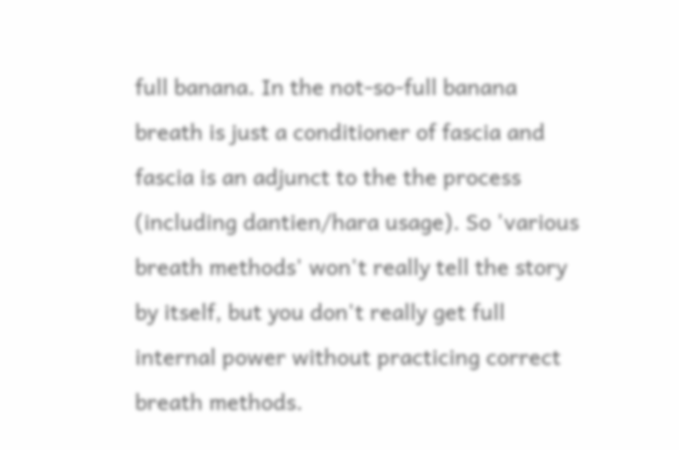full banana. In the not-so-full banana breath is just a conditioner of fascia and fascia is an adjunct to the the process (including dantien/hara usage). So 'various breath methods' won't really tell the story by itself, but you don't really get full internal power without practicing correct breath methods.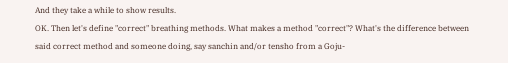And they take a while to show results.
OK. Then let's define "correct" breathing methods. What makes a method "correct"? What's the difference between said correct method and someone doing, say sanchin and/or tensho from a Goju-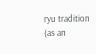ryu tradition (as an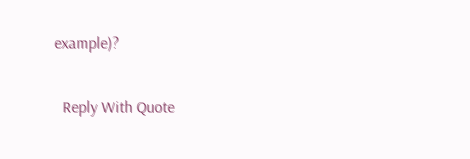example)?

  Reply With Quote